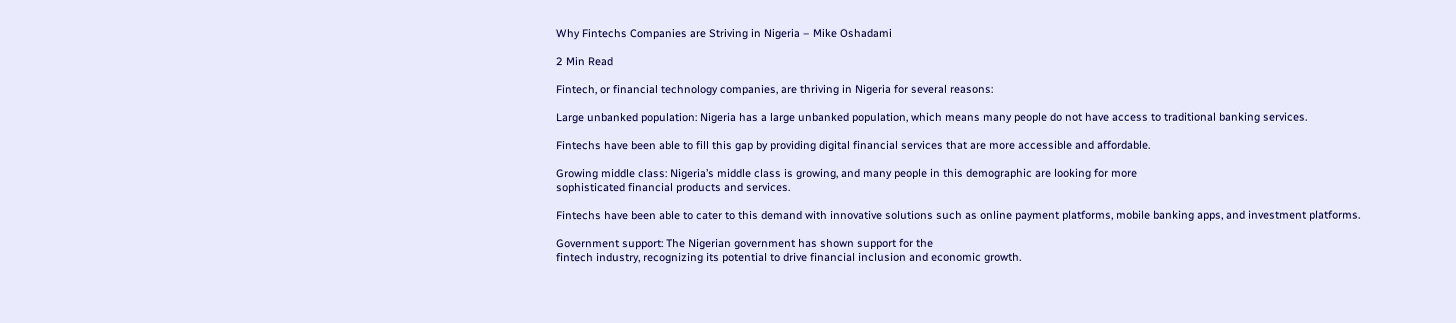Why Fintechs Companies are Striving in Nigeria – Mike Oshadami

2 Min Read

Fintech, or financial technology companies, are thriving in Nigeria for several reasons:

Large unbanked population: Nigeria has a large unbanked population, which means many people do not have access to traditional banking services.

Fintechs have been able to fill this gap by providing digital financial services that are more accessible and affordable.

Growing middle class: Nigeria’s middle class is growing, and many people in this demographic are looking for more
sophisticated financial products and services.

Fintechs have been able to cater to this demand with innovative solutions such as online payment platforms, mobile banking apps, and investment platforms.

Government support: The Nigerian government has shown support for the
fintech industry, recognizing its potential to drive financial inclusion and economic growth.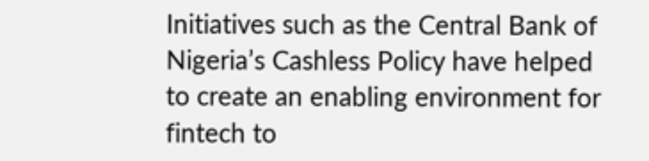Initiatives such as the Central Bank of Nigeria’s Cashless Policy have helped to create an enabling environment for fintech to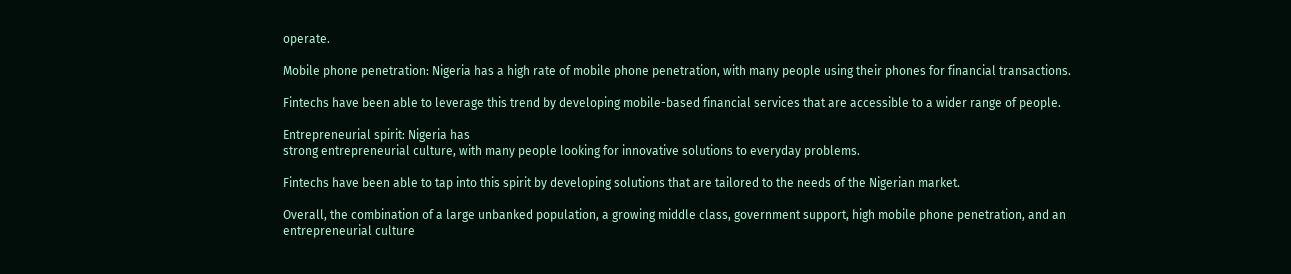operate.

Mobile phone penetration: Nigeria has a high rate of mobile phone penetration, with many people using their phones for financial transactions.

Fintechs have been able to leverage this trend by developing mobile-based financial services that are accessible to a wider range of people.

Entrepreneurial spirit: Nigeria has
strong entrepreneurial culture, with many people looking for innovative solutions to everyday problems.

Fintechs have been able to tap into this spirit by developing solutions that are tailored to the needs of the Nigerian market.

Overall, the combination of a large unbanked population, a growing middle class, government support, high mobile phone penetration, and an entrepreneurial culture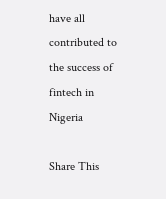have all contributed to the success of fintech in Nigeria

Share This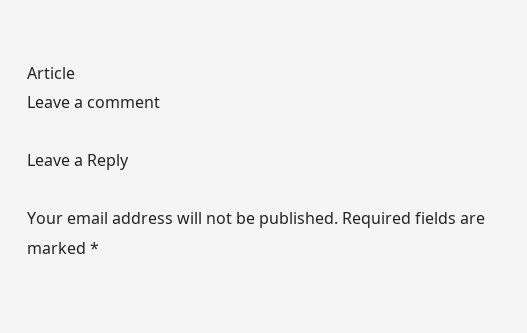Article
Leave a comment

Leave a Reply

Your email address will not be published. Required fields are marked *